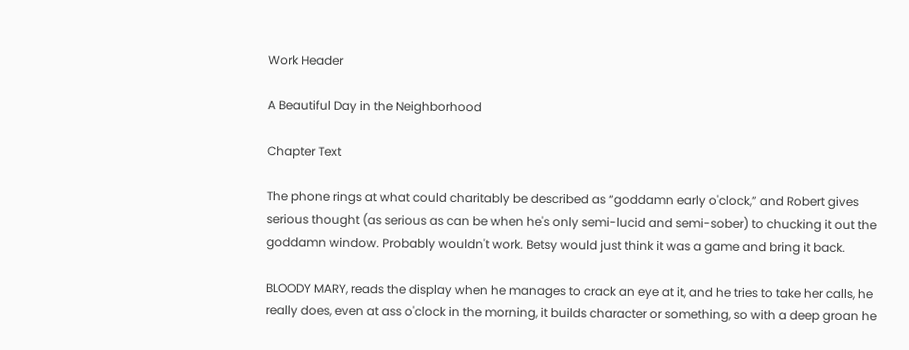Work Header

A Beautiful Day in the Neighborhood

Chapter Text

The phone rings at what could charitably be described as “goddamn early o'clock,” and Robert gives serious thought (as serious as can be when he's only semi-lucid and semi-sober) to chucking it out the goddamn window. Probably wouldn't work. Betsy would just think it was a game and bring it back.

BLOODY MARY, reads the display when he manages to crack an eye at it, and he tries to take her calls, he really does, even at ass o'clock in the morning, it builds character or something, so with a deep groan he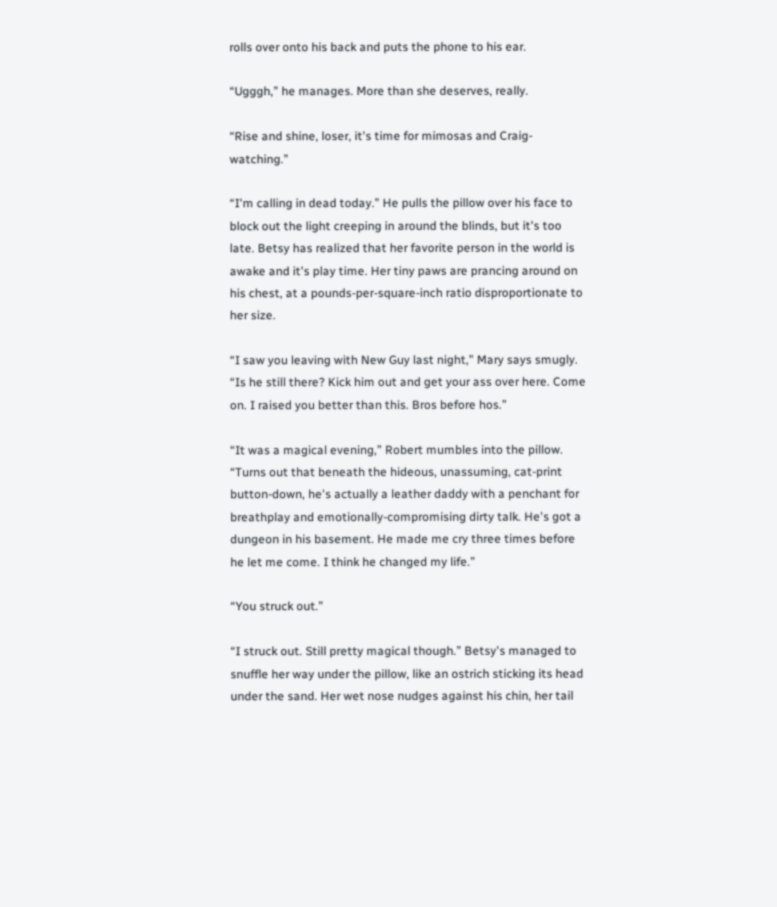rolls over onto his back and puts the phone to his ear.

“Ugggh,” he manages. More than she deserves, really.

“Rise and shine, loser, it's time for mimosas and Craig-watching.”

“I'm calling in dead today.” He pulls the pillow over his face to block out the light creeping in around the blinds, but it's too late. Betsy has realized that her favorite person in the world is awake and it's play time. Her tiny paws are prancing around on his chest, at a pounds-per-square-inch ratio disproportionate to her size.

“I saw you leaving with New Guy last night,” Mary says smugly. “Is he still there? Kick him out and get your ass over here. Come on. I raised you better than this. Bros before hos.”

“It was a magical evening,” Robert mumbles into the pillow. “Turns out that beneath the hideous, unassuming, cat-print button-down, he's actually a leather daddy with a penchant for breathplay and emotionally-compromising dirty talk. He's got a dungeon in his basement. He made me cry three times before he let me come. I think he changed my life.”

“You struck out.”

“I struck out. Still pretty magical though.” Betsy's managed to snuffle her way under the pillow, like an ostrich sticking its head under the sand. Her wet nose nudges against his chin, her tail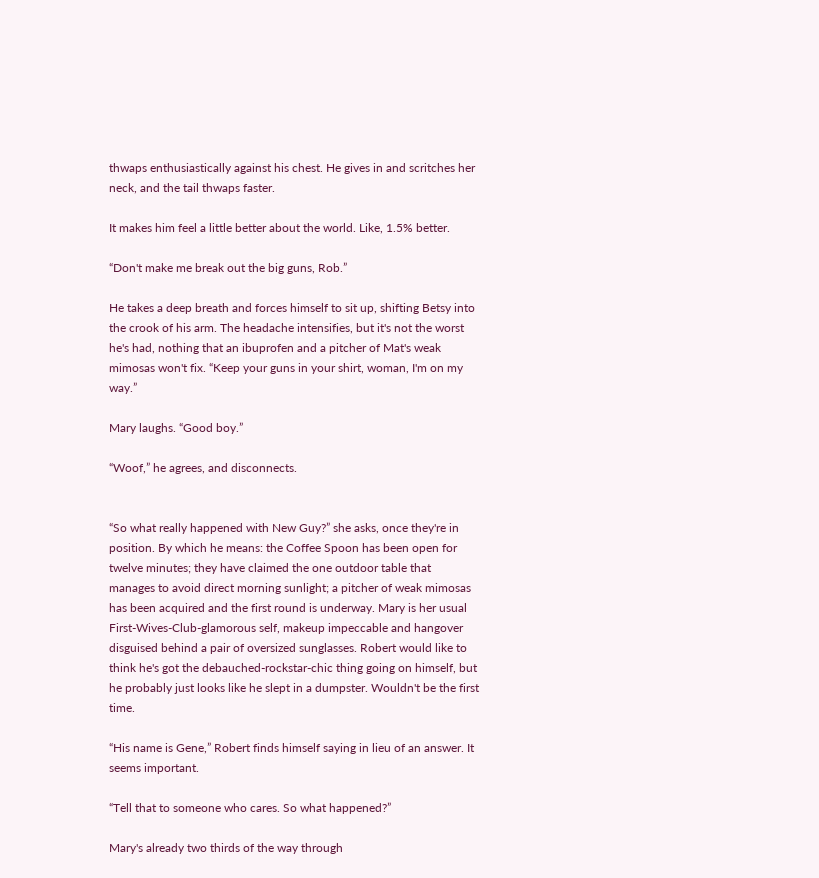thwaps enthusiastically against his chest. He gives in and scritches her neck, and the tail thwaps faster.

It makes him feel a little better about the world. Like, 1.5% better.

“Don't make me break out the big guns, Rob.”

He takes a deep breath and forces himself to sit up, shifting Betsy into the crook of his arm. The headache intensifies, but it's not the worst he's had, nothing that an ibuprofen and a pitcher of Mat's weak mimosas won't fix. “Keep your guns in your shirt, woman, I'm on my way.”

Mary laughs. “Good boy.”

“Woof,” he agrees, and disconnects.


“So what really happened with New Guy?” she asks, once they're in position. By which he means: the Coffee Spoon has been open for twelve minutes; they have claimed the one outdoor table that manages to avoid direct morning sunlight; a pitcher of weak mimosas has been acquired and the first round is underway. Mary is her usual First-Wives-Club-glamorous self, makeup impeccable and hangover disguised behind a pair of oversized sunglasses. Robert would like to think he's got the debauched-rockstar-chic thing going on himself, but he probably just looks like he slept in a dumpster. Wouldn't be the first time.

“His name is Gene,” Robert finds himself saying in lieu of an answer. It seems important.

“Tell that to someone who cares. So what happened?”

Mary's already two thirds of the way through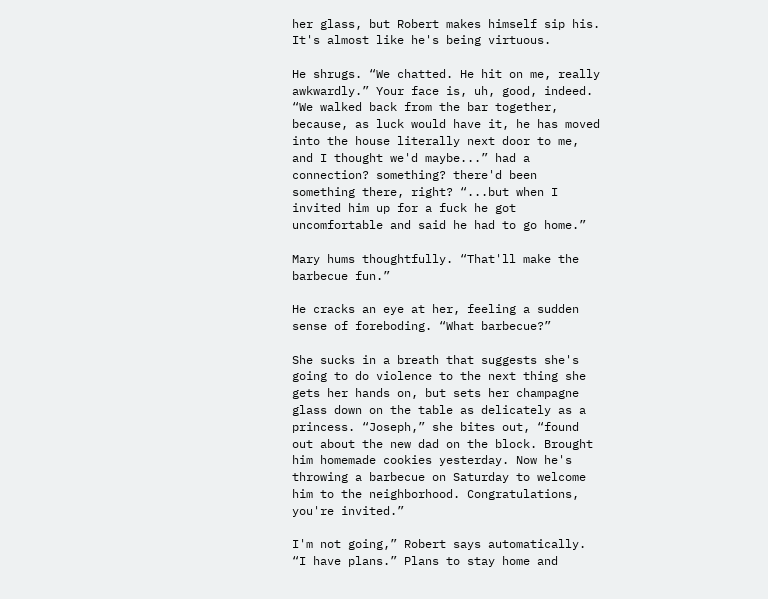her glass, but Robert makes himself sip his. It's almost like he's being virtuous.

He shrugs. “We chatted. He hit on me, really awkwardly.” Your face is, uh, good, indeed. “We walked back from the bar together, because, as luck would have it, he has moved into the house literally next door to me, and I thought we'd maybe...” had a connection? something? there'd been something there, right? “...but when I invited him up for a fuck he got uncomfortable and said he had to go home.”

Mary hums thoughtfully. “That'll make the barbecue fun.”

He cracks an eye at her, feeling a sudden sense of foreboding. “What barbecue?”

She sucks in a breath that suggests she's going to do violence to the next thing she gets her hands on, but sets her champagne glass down on the table as delicately as a princess. “Joseph,” she bites out, “found out about the new dad on the block. Brought him homemade cookies yesterday. Now he's throwing a barbecue on Saturday to welcome him to the neighborhood. Congratulations, you're invited.”

I'm not going,” Robert says automatically. “I have plans.” Plans to stay home and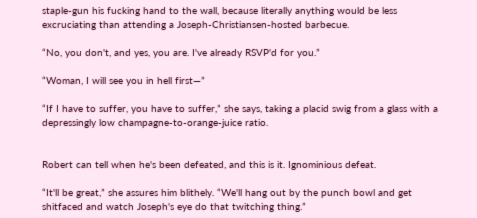staple-gun his fucking hand to the wall, because literally anything would be less excruciating than attending a Joseph-Christiansen-hosted barbecue.

“No, you don't, and yes, you are. I've already RSVP'd for you.”

“Woman, I will see you in hell first—”

“If I have to suffer, you have to suffer,” she says, taking a placid swig from a glass with a depressingly low champagne-to-orange-juice ratio.


Robert can tell when he's been defeated, and this is it. Ignominious defeat.

“It'll be great,” she assures him blithely. “We'll hang out by the punch bowl and get shitfaced and watch Joseph's eye do that twitching thing.”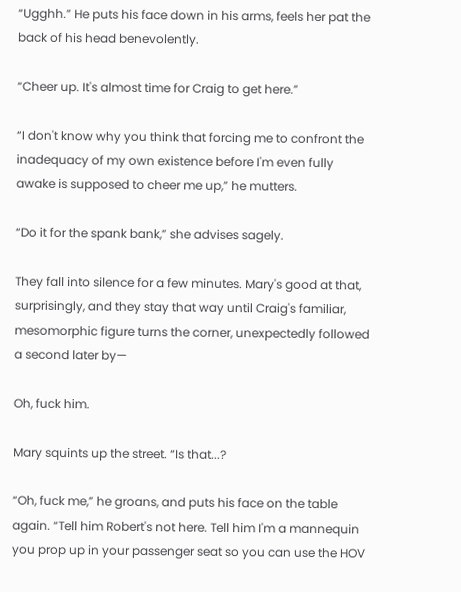“Ugghh.” He puts his face down in his arms, feels her pat the back of his head benevolently.

“Cheer up. It's almost time for Craig to get here.”

“I don't know why you think that forcing me to confront the inadequacy of my own existence before I'm even fully awake is supposed to cheer me up,” he mutters.

“Do it for the spank bank,” she advises sagely.

They fall into silence for a few minutes. Mary's good at that, surprisingly, and they stay that way until Craig's familiar, mesomorphic figure turns the corner, unexpectedly followed a second later by—

Oh, fuck him.

Mary squints up the street. “Is that...?

“Oh, fuck me,” he groans, and puts his face on the table again. “Tell him Robert's not here. Tell him I'm a mannequin you prop up in your passenger seat so you can use the HOV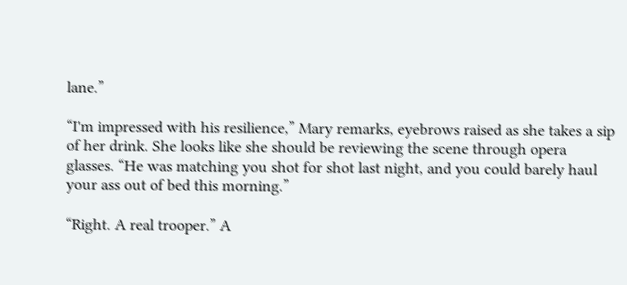lane.”

“I'm impressed with his resilience,” Mary remarks, eyebrows raised as she takes a sip of her drink. She looks like she should be reviewing the scene through opera glasses. “He was matching you shot for shot last night, and you could barely haul your ass out of bed this morning.”

“Right. A real trooper.” A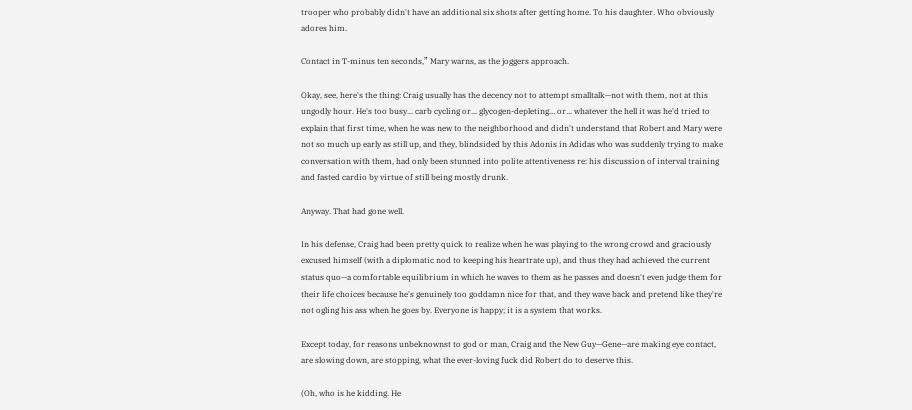trooper who probably didn't have an additional six shots after getting home. To his daughter. Who obviously adores him.

Contact in T-minus ten seconds,” Mary warns, as the joggers approach.

Okay, see, here's the thing: Craig usually has the decency not to attempt smalltalk—not with them, not at this ungodly hour. He's too busy... carb cycling or... glycogen-depleting... or... whatever the hell it was he'd tried to explain that first time, when he was new to the neighborhood and didn't understand that Robert and Mary were not so much up early as still up, and they, blindsided by this Adonis in Adidas who was suddenly trying to make conversation with them, had only been stunned into polite attentiveness re: his discussion of interval training and fasted cardio by virtue of still being mostly drunk.

Anyway. That had gone well.

In his defense, Craig had been pretty quick to realize when he was playing to the wrong crowd and graciously excused himself (with a diplomatic nod to keeping his heartrate up), and thus they had achieved the current status quo—a comfortable equilibrium in which he waves to them as he passes and doesn't even judge them for their life choices because he's genuinely too goddamn nice for that, and they wave back and pretend like they're not ogling his ass when he goes by. Everyone is happy; it is a system that works.

Except today, for reasons unbeknownst to god or man, Craig and the New Guy—Gene—are making eye contact, are slowing down, are stopping, what the ever-loving fuck did Robert do to deserve this.

(Oh, who is he kidding. He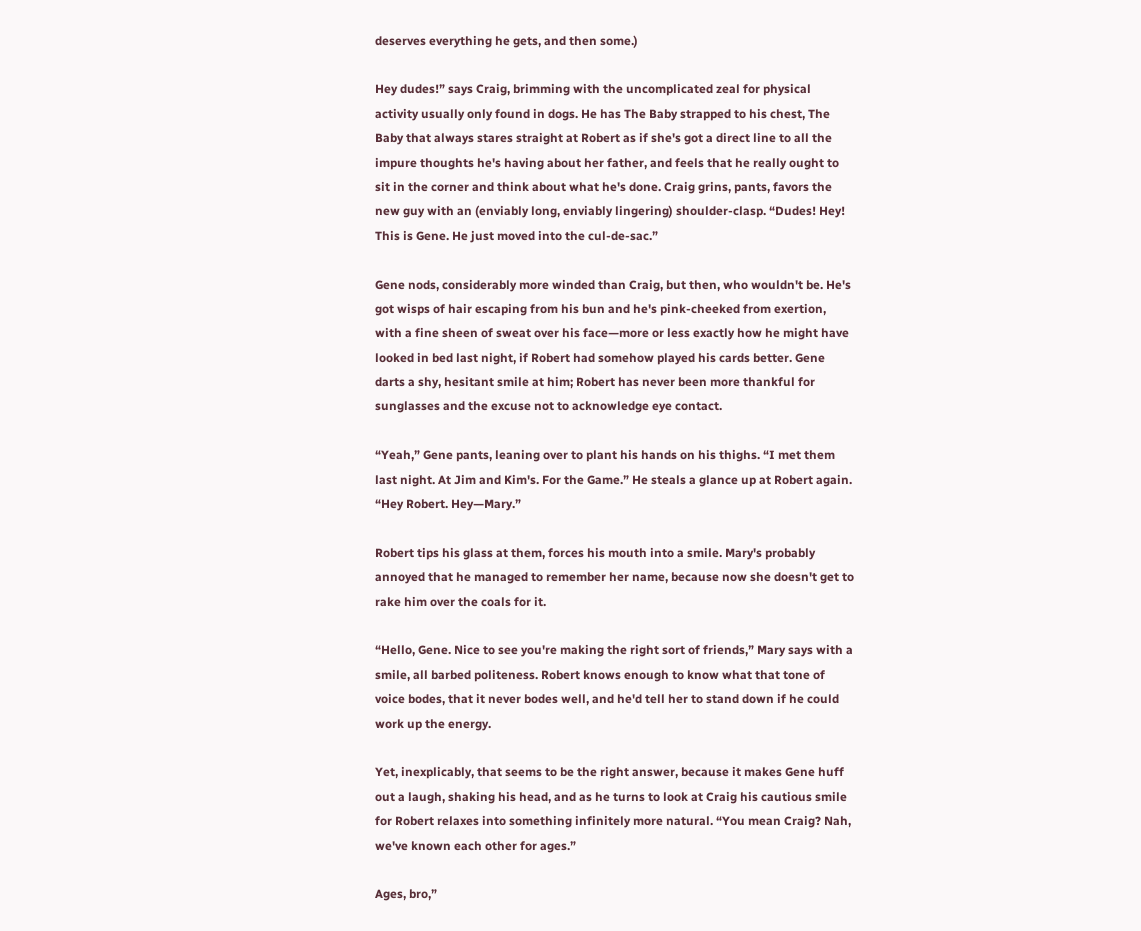deserves everything he gets, and then some.)

Hey dudes!” says Craig, brimming with the uncomplicated zeal for physical activity usually only found in dogs. He has The Baby strapped to his chest, The Baby that always stares straight at Robert as if she's got a direct line to all the impure thoughts he's having about her father, and feels that he really ought to sit in the corner and think about what he's done. Craig grins, pants, favors the new guy with an (enviably long, enviably lingering) shoulder-clasp. “Dudes! Hey! This is Gene. He just moved into the cul-de-sac.”

Gene nods, considerably more winded than Craig, but then, who wouldn't be. He's got wisps of hair escaping from his bun and he's pink-cheeked from exertion, with a fine sheen of sweat over his face—more or less exactly how he might have looked in bed last night, if Robert had somehow played his cards better. Gene darts a shy, hesitant smile at him; Robert has never been more thankful for sunglasses and the excuse not to acknowledge eye contact.

“Yeah,” Gene pants, leaning over to plant his hands on his thighs. “I met them last night. At Jim and Kim's. For the Game.” He steals a glance up at Robert again. “Hey Robert. Hey—Mary.”

Robert tips his glass at them, forces his mouth into a smile. Mary's probably annoyed that he managed to remember her name, because now she doesn't get to rake him over the coals for it.

“Hello, Gene. Nice to see you're making the right sort of friends,” Mary says with a smile, all barbed politeness. Robert knows enough to know what that tone of voice bodes, that it never bodes well, and he'd tell her to stand down if he could work up the energy.

Yet, inexplicably, that seems to be the right answer, because it makes Gene huff out a laugh, shaking his head, and as he turns to look at Craig his cautious smile for Robert relaxes into something infinitely more natural. “You mean Craig? Nah, we've known each other for ages.”

Ages, bro,”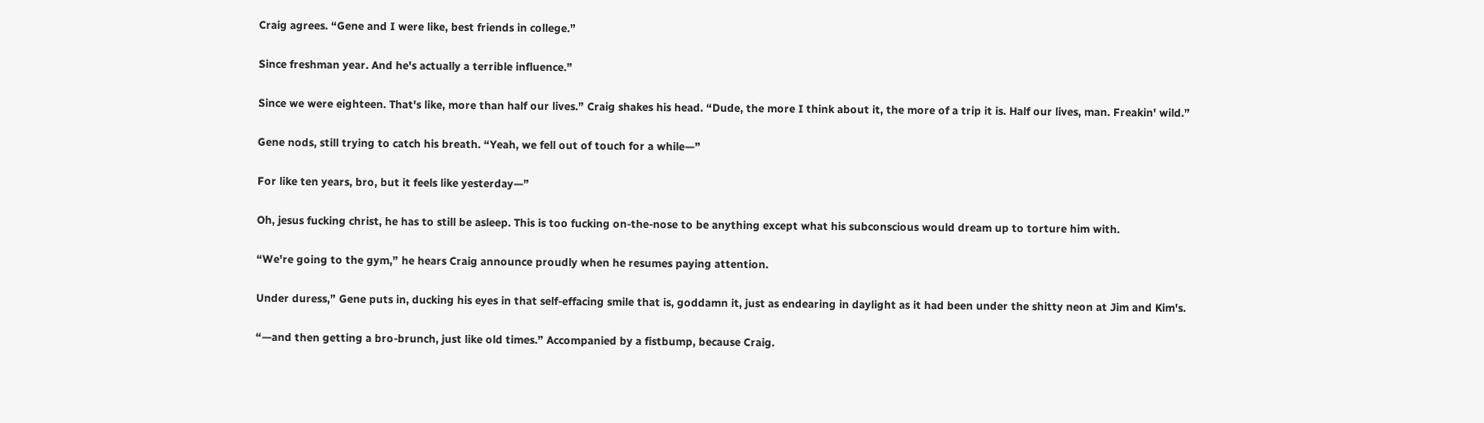Craig agrees. “Gene and I were like, best friends in college.”

Since freshman year. And he's actually a terrible influence.”

Since we were eighteen. That's like, more than half our lives.” Craig shakes his head. “Dude, the more I think about it, the more of a trip it is. Half our lives, man. Freakin' wild.”

Gene nods, still trying to catch his breath. “Yeah, we fell out of touch for a while—”

For like ten years, bro, but it feels like yesterday—”

Oh, jesus fucking christ, he has to still be asleep. This is too fucking on-the-nose to be anything except what his subconscious would dream up to torture him with.

“We're going to the gym,” he hears Craig announce proudly when he resumes paying attention.

Under duress,” Gene puts in, ducking his eyes in that self-effacing smile that is, goddamn it, just as endearing in daylight as it had been under the shitty neon at Jim and Kim's.

“—and then getting a bro-brunch, just like old times.” Accompanied by a fistbump, because Craig.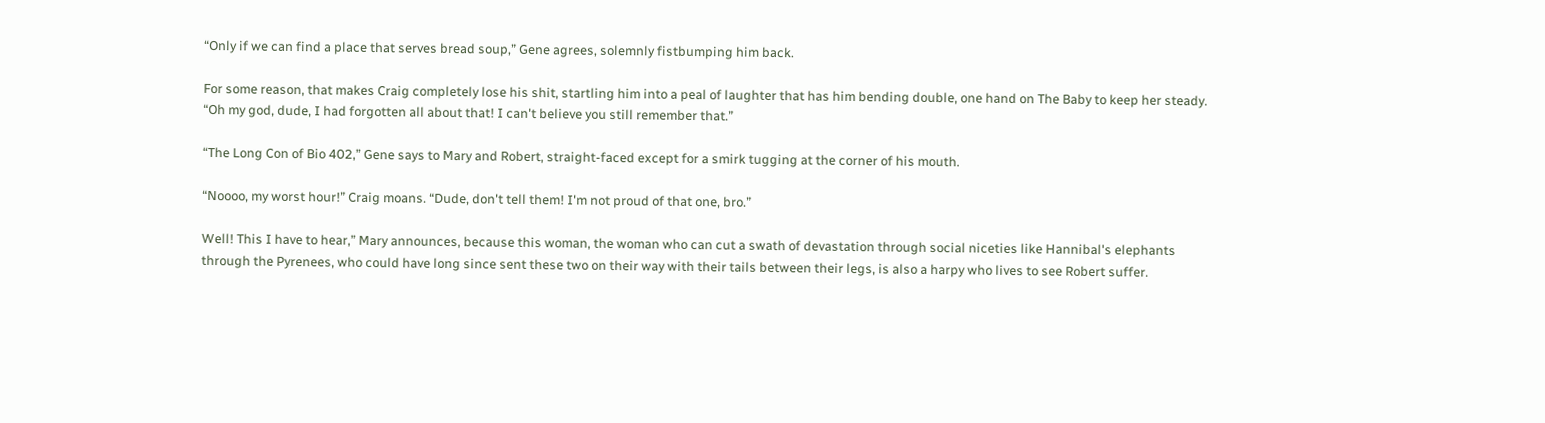“Only if we can find a place that serves bread soup,” Gene agrees, solemnly fistbumping him back.

For some reason, that makes Craig completely lose his shit, startling him into a peal of laughter that has him bending double, one hand on The Baby to keep her steady. “Oh my god, dude, I had forgotten all about that! I can't believe you still remember that.”

“The Long Con of Bio 402,” Gene says to Mary and Robert, straight-faced except for a smirk tugging at the corner of his mouth.

“Noooo, my worst hour!” Craig moans. “Dude, don't tell them! I'm not proud of that one, bro.”

Well! This I have to hear,” Mary announces, because this woman, the woman who can cut a swath of devastation through social niceties like Hannibal's elephants through the Pyrenees, who could have long since sent these two on their way with their tails between their legs, is also a harpy who lives to see Robert suffer.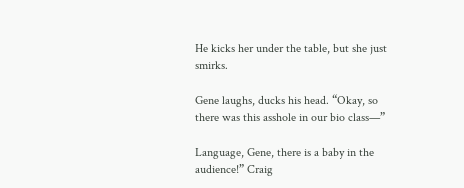He kicks her under the table, but she just smirks.

Gene laughs, ducks his head. “Okay, so there was this asshole in our bio class—”

Language, Gene, there is a baby in the audience!” Craig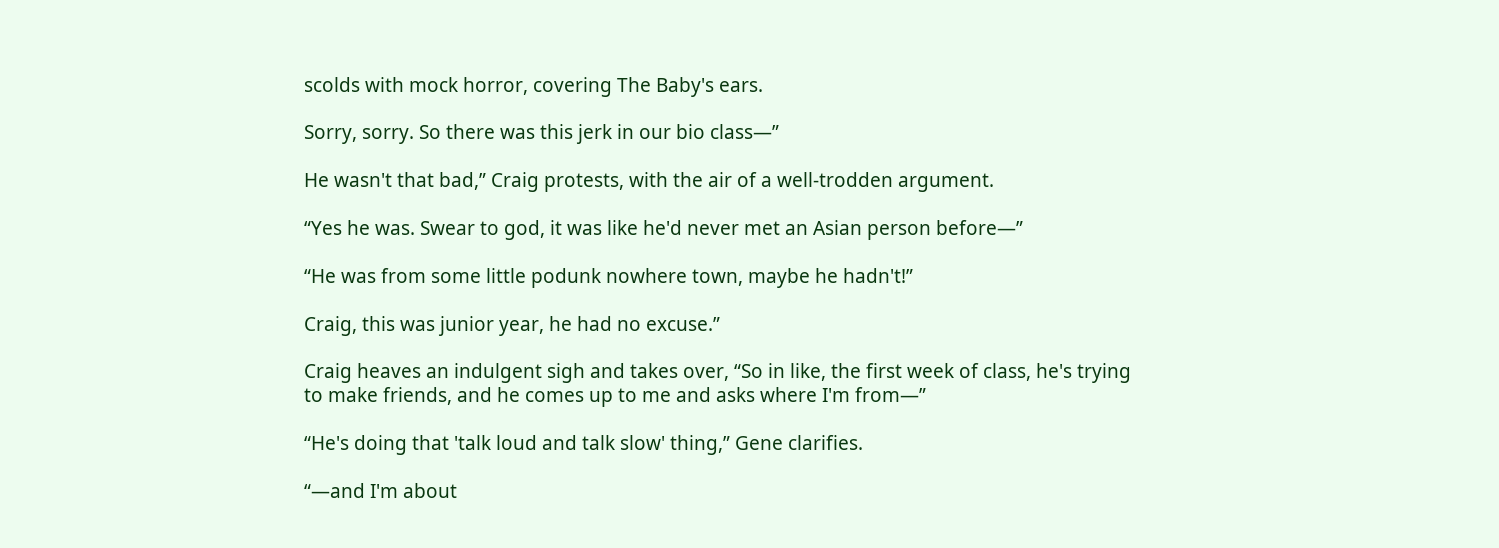scolds with mock horror, covering The Baby's ears.

Sorry, sorry. So there was this jerk in our bio class—”

He wasn't that bad,” Craig protests, with the air of a well-trodden argument.

“Yes he was. Swear to god, it was like he'd never met an Asian person before—”

“He was from some little podunk nowhere town, maybe he hadn't!”

Craig, this was junior year, he had no excuse.”

Craig heaves an indulgent sigh and takes over, “So in like, the first week of class, he's trying to make friends, and he comes up to me and asks where I'm from—”

“He's doing that 'talk loud and talk slow' thing,” Gene clarifies.

“—and I'm about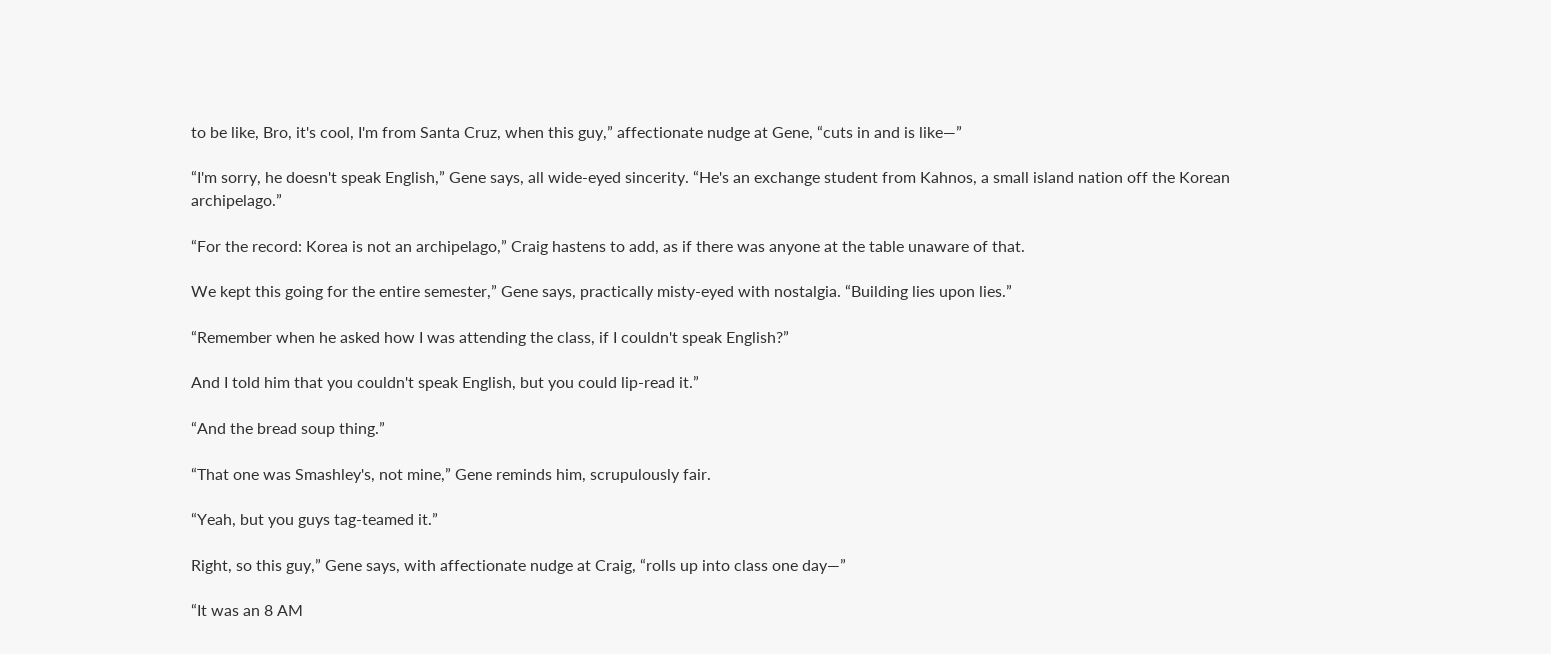to be like, Bro, it's cool, I'm from Santa Cruz, when this guy,” affectionate nudge at Gene, “cuts in and is like—”

“I'm sorry, he doesn't speak English,” Gene says, all wide-eyed sincerity. “He's an exchange student from Kahnos, a small island nation off the Korean archipelago.”

“For the record: Korea is not an archipelago,” Craig hastens to add, as if there was anyone at the table unaware of that.

We kept this going for the entire semester,” Gene says, practically misty-eyed with nostalgia. “Building lies upon lies.”

“Remember when he asked how I was attending the class, if I couldn't speak English?”

And I told him that you couldn't speak English, but you could lip-read it.”

“And the bread soup thing.”

“That one was Smashley's, not mine,” Gene reminds him, scrupulously fair.

“Yeah, but you guys tag-teamed it.”

Right, so this guy,” Gene says, with affectionate nudge at Craig, “rolls up into class one day—”

“It was an 8 AM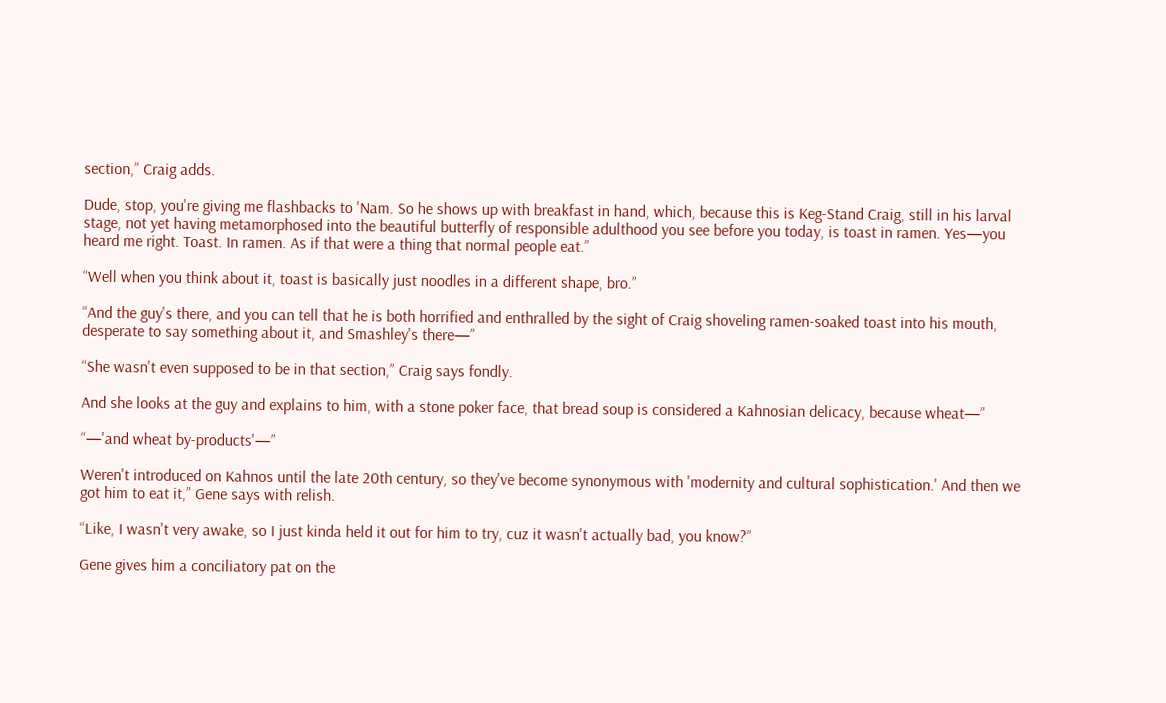section,” Craig adds.

Dude, stop, you're giving me flashbacks to 'Nam. So he shows up with breakfast in hand, which, because this is Keg-Stand Craig, still in his larval stage, not yet having metamorphosed into the beautiful butterfly of responsible adulthood you see before you today, is toast in ramen. Yes—you heard me right. Toast. In ramen. As if that were a thing that normal people eat.”

“Well when you think about it, toast is basically just noodles in a different shape, bro.”

“And the guy's there, and you can tell that he is both horrified and enthralled by the sight of Craig shoveling ramen-soaked toast into his mouth, desperate to say something about it, and Smashley's there—”

“She wasn't even supposed to be in that section,” Craig says fondly.

And she looks at the guy and explains to him, with a stone poker face, that bread soup is considered a Kahnosian delicacy, because wheat—”

“—'and wheat by-products'—”

Weren't introduced on Kahnos until the late 20th century, so they've become synonymous with 'modernity and cultural sophistication.' And then we got him to eat it,” Gene says with relish.

“Like, I wasn't very awake, so I just kinda held it out for him to try, cuz it wasn't actually bad, you know?”

Gene gives him a conciliatory pat on the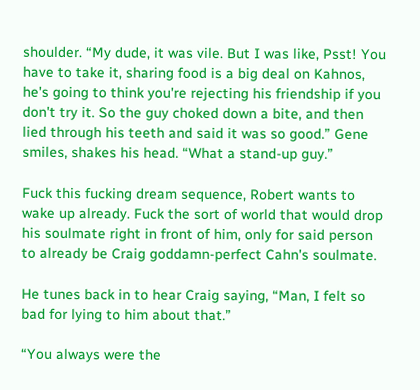shoulder. “My dude, it was vile. But I was like, Psst! You have to take it, sharing food is a big deal on Kahnos, he's going to think you're rejecting his friendship if you don't try it. So the guy choked down a bite, and then lied through his teeth and said it was so good.” Gene smiles, shakes his head. “What a stand-up guy.”

Fuck this fucking dream sequence, Robert wants to wake up already. Fuck the sort of world that would drop his soulmate right in front of him, only for said person to already be Craig goddamn-perfect Cahn's soulmate.

He tunes back in to hear Craig saying, “Man, I felt so bad for lying to him about that.”

“You always were the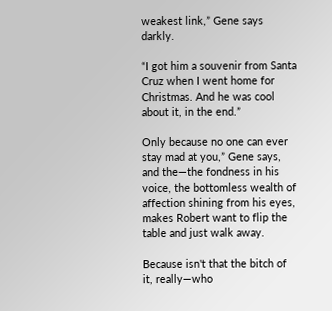weakest link,” Gene says darkly.

“I got him a souvenir from Santa Cruz when I went home for Christmas. And he was cool about it, in the end.”

Only because no one can ever stay mad at you,” Gene says, and the—the fondness in his voice, the bottomless wealth of affection shining from his eyes, makes Robert want to flip the table and just walk away.

Because isn't that the bitch of it, really—who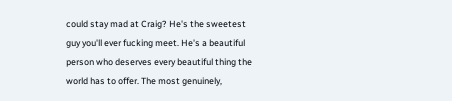could stay mad at Craig? He's the sweetest guy you'll ever fucking meet. He's a beautiful person who deserves every beautiful thing the world has to offer. The most genuinely,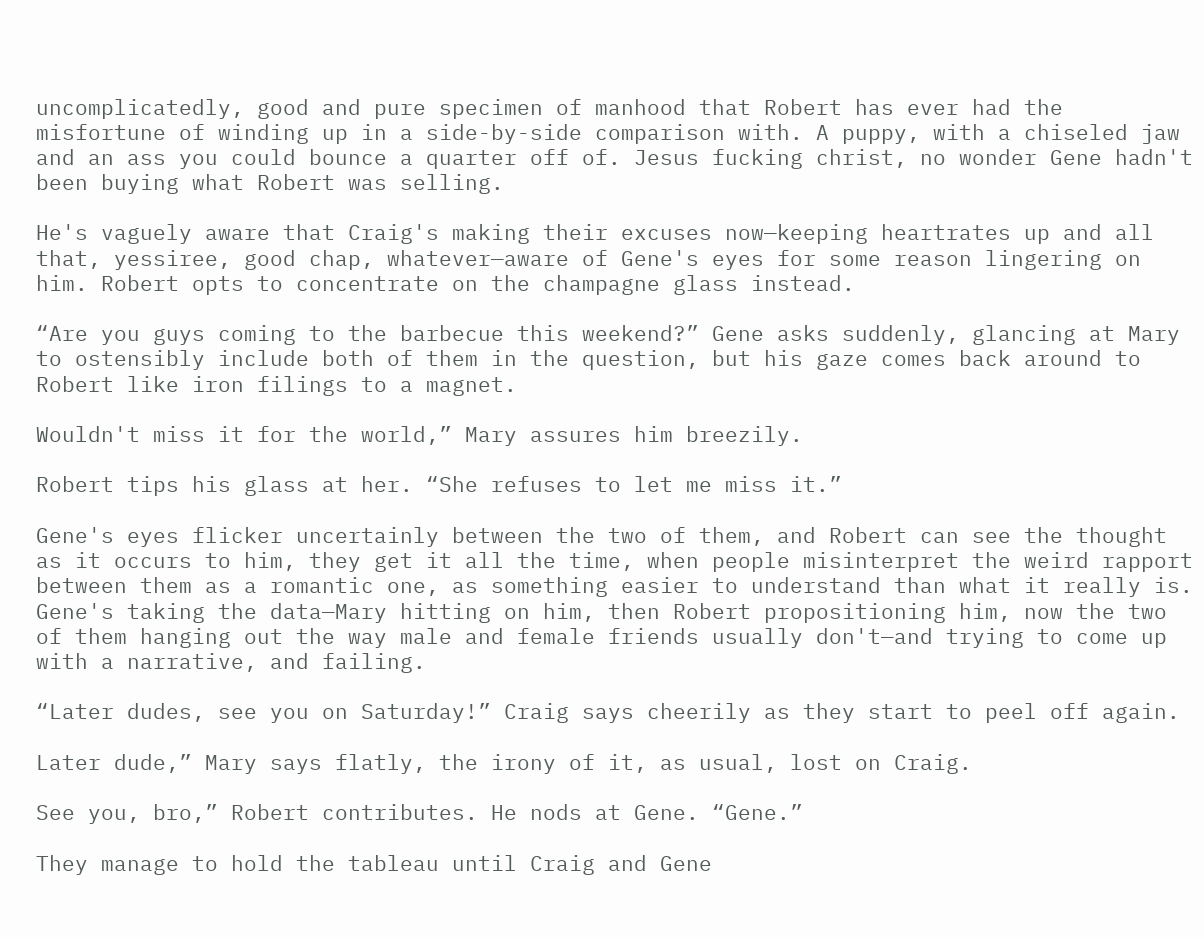uncomplicatedly, good and pure specimen of manhood that Robert has ever had the misfortune of winding up in a side-by-side comparison with. A puppy, with a chiseled jaw and an ass you could bounce a quarter off of. Jesus fucking christ, no wonder Gene hadn't been buying what Robert was selling.

He's vaguely aware that Craig's making their excuses now—keeping heartrates up and all that, yessiree, good chap, whatever—aware of Gene's eyes for some reason lingering on him. Robert opts to concentrate on the champagne glass instead.

“Are you guys coming to the barbecue this weekend?” Gene asks suddenly, glancing at Mary to ostensibly include both of them in the question, but his gaze comes back around to Robert like iron filings to a magnet.

Wouldn't miss it for the world,” Mary assures him breezily.

Robert tips his glass at her. “She refuses to let me miss it.”

Gene's eyes flicker uncertainly between the two of them, and Robert can see the thought as it occurs to him, they get it all the time, when people misinterpret the weird rapport between them as a romantic one, as something easier to understand than what it really is. Gene's taking the data—Mary hitting on him, then Robert propositioning him, now the two of them hanging out the way male and female friends usually don't—and trying to come up with a narrative, and failing.

“Later dudes, see you on Saturday!” Craig says cheerily as they start to peel off again.

Later dude,” Mary says flatly, the irony of it, as usual, lost on Craig.

See you, bro,” Robert contributes. He nods at Gene. “Gene.”

They manage to hold the tableau until Craig and Gene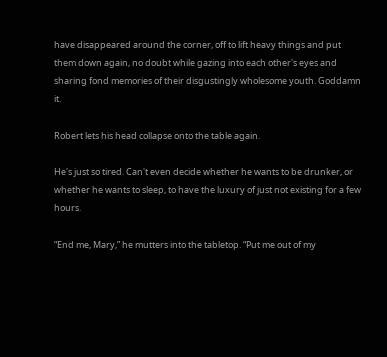have disappeared around the corner, off to lift heavy things and put them down again, no doubt while gazing into each other's eyes and sharing fond memories of their disgustingly wholesome youth. Goddamn it.

Robert lets his head collapse onto the table again.

He's just so tired. Can't even decide whether he wants to be drunker, or whether he wants to sleep, to have the luxury of just not existing for a few hours.

“End me, Mary,” he mutters into the tabletop. “Put me out of my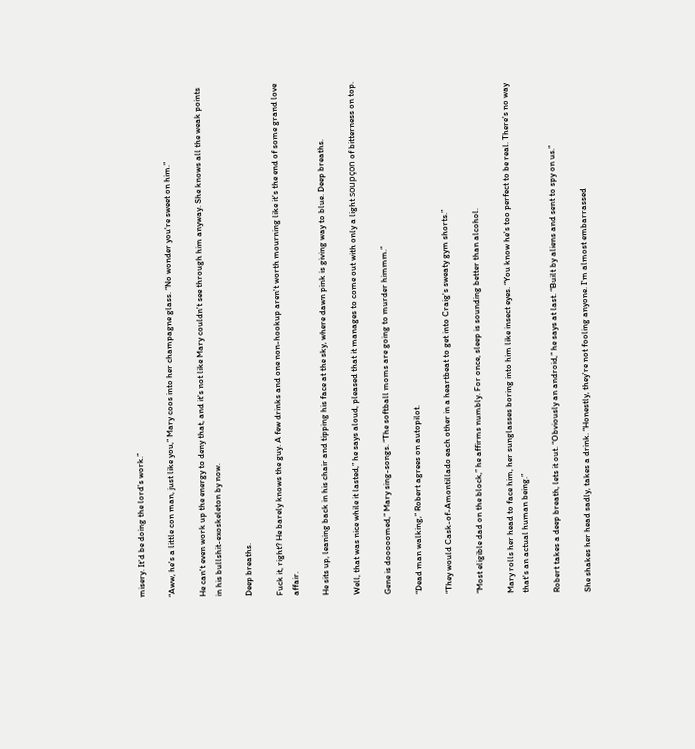misery. It'd be doing the lord's work.”

“Aww, he's a little con man, just like you,” Mary coos into her champagne glass. “No wonder you're sweet on him.”

He can't even work up the energy to deny that, and it's not like Mary couldn't see through him anyway. She knows all the weak points in his bullshit-exoskeleton by now.

Deep breaths.

Fuck it, right? He barely knows the guy. A few drinks and one non-hookup aren't worth mourning like it's the end of some grand love affair.

He sits up, leaning back in his chair and tipping his face at the sky, where dawn pink is giving way to blue. Deep breaths.

Well, that was nice while it lasted,” he says aloud, pleased that it manages to come out with only a light soupçon of bitterness on top.

Gene is dooooomed,” Mary sing-songs. “The softball moms are going to murder himmm.”

“Dead man walking,” Robert agrees on autopilot.

“They would Cask-of-Amontillado each other in a heartbeat to get into Craig's sweaty gym shorts.”

“Most eligible dad on the block,” he affirms numbly. For once, sleep is sounding better than alcohol.

Mary rolls her head to face him, her sunglasses boring into him like insect eyes. “You know he's too perfect to be real. There's no way that's an actual human being.”

Robert takes a deep breath, lets it out. “Obviously an android,” he says at last. “Built by aliens and sent to spy on us.”

She shakes her head sadly, takes a drink. “Honestly, they're not fooling anyone. I'm almost embarrassed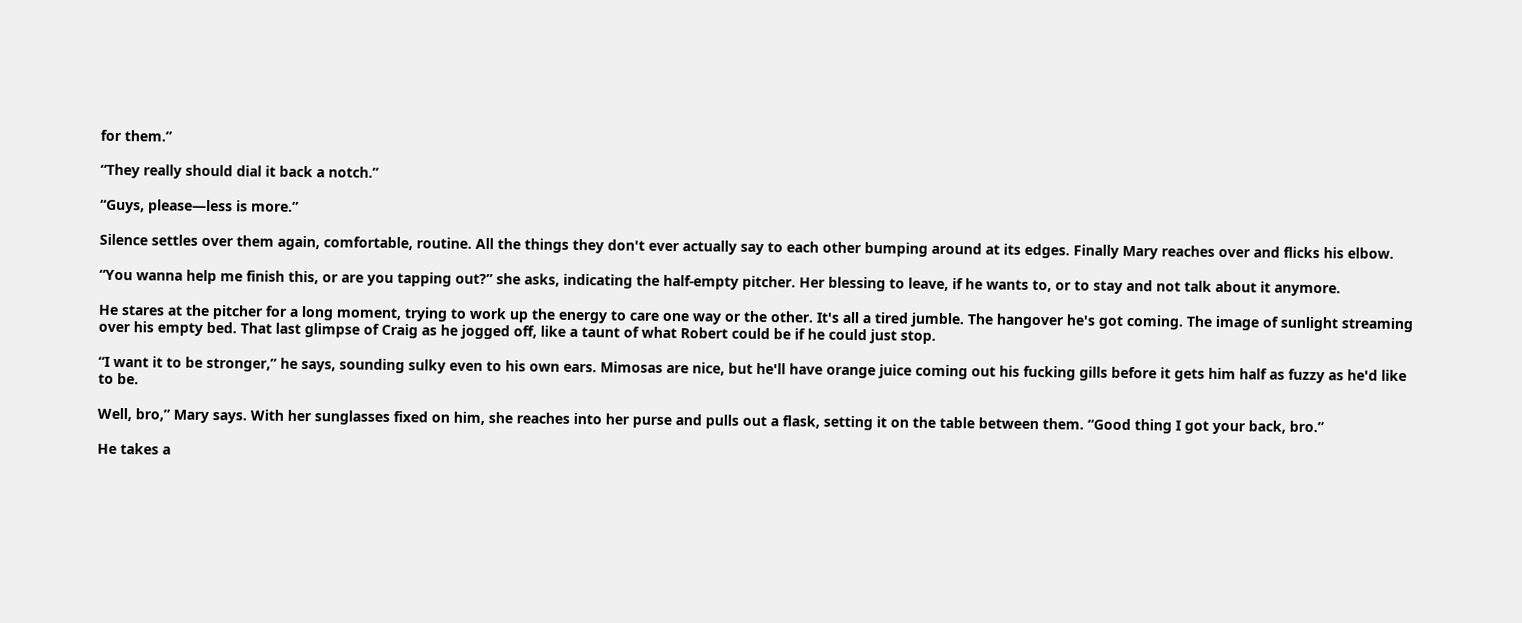for them.”

“They really should dial it back a notch.”

“Guys, please—less is more.”

Silence settles over them again, comfortable, routine. All the things they don't ever actually say to each other bumping around at its edges. Finally Mary reaches over and flicks his elbow.

“You wanna help me finish this, or are you tapping out?” she asks, indicating the half-empty pitcher. Her blessing to leave, if he wants to, or to stay and not talk about it anymore.

He stares at the pitcher for a long moment, trying to work up the energy to care one way or the other. It's all a tired jumble. The hangover he's got coming. The image of sunlight streaming over his empty bed. That last glimpse of Craig as he jogged off, like a taunt of what Robert could be if he could just stop.

“I want it to be stronger,” he says, sounding sulky even to his own ears. Mimosas are nice, but he'll have orange juice coming out his fucking gills before it gets him half as fuzzy as he'd like to be.

Well, bro,” Mary says. With her sunglasses fixed on him, she reaches into her purse and pulls out a flask, setting it on the table between them. “Good thing I got your back, bro.”

He takes a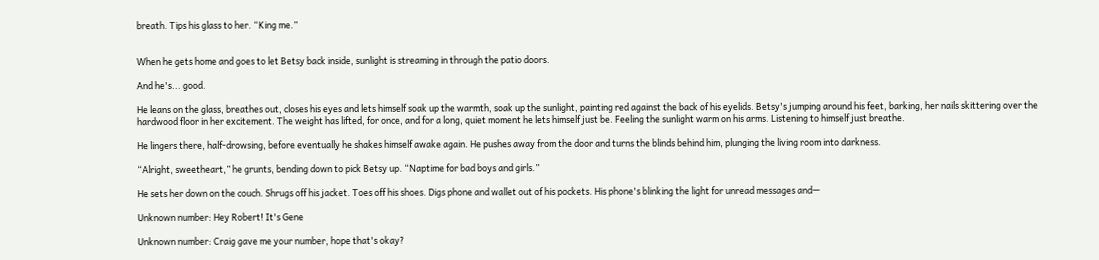breath. Tips his glass to her. “King me.”


When he gets home and goes to let Betsy back inside, sunlight is streaming in through the patio doors.

And he's... good.

He leans on the glass, breathes out, closes his eyes and lets himself soak up the warmth, soak up the sunlight, painting red against the back of his eyelids. Betsy's jumping around his feet, barking, her nails skittering over the hardwood floor in her excitement. The weight has lifted, for once, and for a long, quiet moment he lets himself just be. Feeling the sunlight warm on his arms. Listening to himself just breathe.

He lingers there, half-drowsing, before eventually he shakes himself awake again. He pushes away from the door and turns the blinds behind him, plunging the living room into darkness.

“Alright, sweetheart,” he grunts, bending down to pick Betsy up. “Naptime for bad boys and girls.”

He sets her down on the couch. Shrugs off his jacket. Toes off his shoes. Digs phone and wallet out of his pockets. His phone's blinking the light for unread messages and—

Unknown number: Hey Robert! It's Gene

Unknown number: Craig gave me your number, hope that's okay?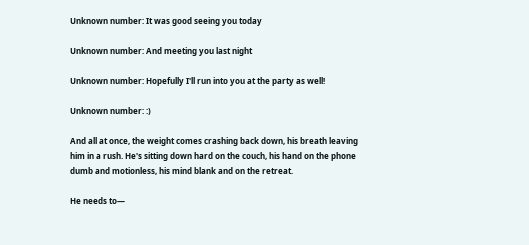Unknown number: It was good seeing you today

Unknown number: And meeting you last night

Unknown number: Hopefully I'll run into you at the party as well!

Unknown number: :)

And all at once, the weight comes crashing back down, his breath leaving him in a rush. He's sitting down hard on the couch, his hand on the phone dumb and motionless, his mind blank and on the retreat.

He needs to—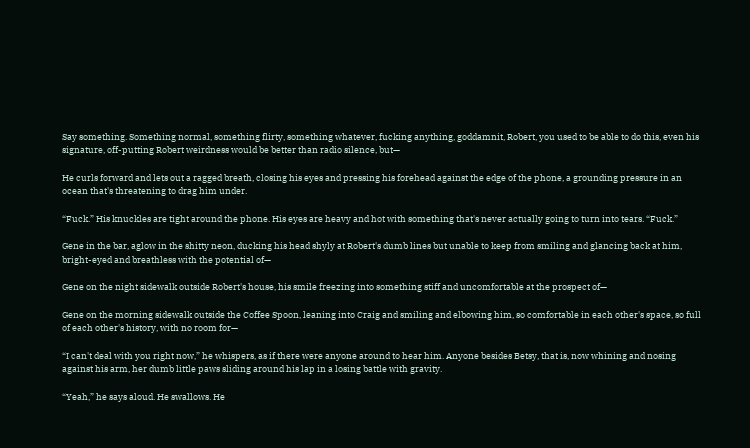Say something. Something normal, something flirty, something whatever, fucking anything, goddamnit, Robert, you used to be able to do this, even his signature, off-putting Robert weirdness would be better than radio silence, but—

He curls forward and lets out a ragged breath, closing his eyes and pressing his forehead against the edge of the phone, a grounding pressure in an ocean that's threatening to drag him under.

“Fuck.” His knuckles are tight around the phone. His eyes are heavy and hot with something that's never actually going to turn into tears. “Fuck.”

Gene in the bar, aglow in the shitty neon, ducking his head shyly at Robert's dumb lines but unable to keep from smiling and glancing back at him, bright-eyed and breathless with the potential of—

Gene on the night sidewalk outside Robert's house, his smile freezing into something stiff and uncomfortable at the prospect of—

Gene on the morning sidewalk outside the Coffee Spoon, leaning into Craig and smiling and elbowing him, so comfortable in each other's space, so full of each other's history, with no room for—

“I can't deal with you right now,” he whispers, as if there were anyone around to hear him. Anyone besides Betsy, that is, now whining and nosing against his arm, her dumb little paws sliding around his lap in a losing battle with gravity.

“Yeah,” he says aloud. He swallows. He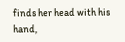finds her head with his hand,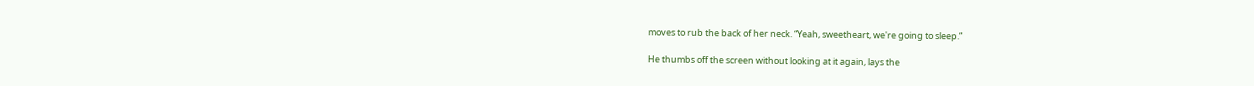moves to rub the back of her neck. “Yeah, sweetheart, we're going to sleep.”

He thumbs off the screen without looking at it again, lays the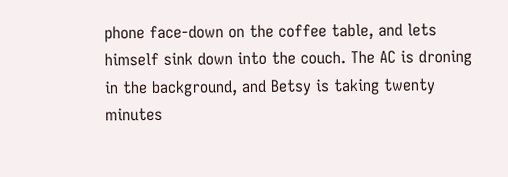phone face-down on the coffee table, and lets himself sink down into the couch. The AC is droning in the background, and Betsy is taking twenty minutes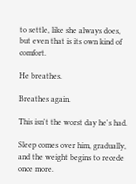to settle, like she always does, but even that is its own kind of comfort.

He breathes.

Breathes again.

This isn't the worst day he's had.

Sleep comes over him, gradually, and the weight begins to recede once more.